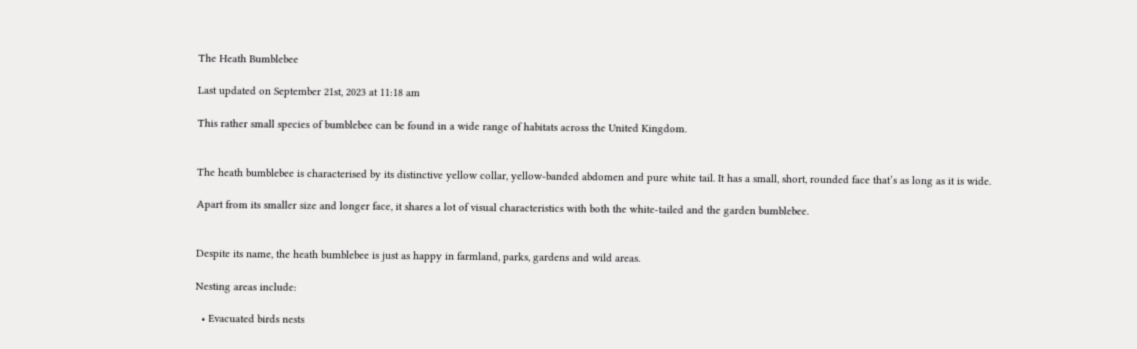The Heath Bumblebee

Last updated on September 21st, 2023 at 11:18 am

This rather small species of bumblebee can be found in a wide range of habitats across the United Kingdom.


The heath bumblebee is characterised by its distinctive yellow collar, yellow-banded abdomen and pure white tail. It has a small, short, rounded face that’s as long as it is wide.

Apart from its smaller size and longer face, it shares a lot of visual characteristics with both the white-tailed and the garden bumblebee.


Despite its name, the heath bumblebee is just as happy in farmland, parks, gardens and wild areas.

Nesting areas include:

  • Evacuated birds nests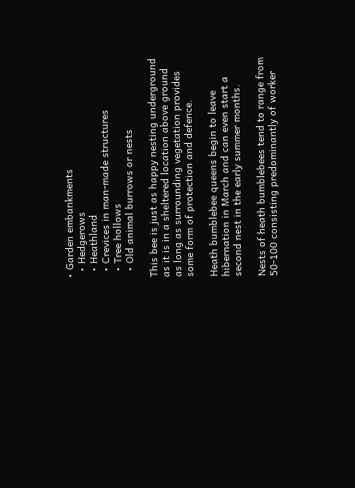• Garden embankments
  • Hedgerows
  • Heathland
  • Crevices in man-made structures
  • Tree hollows
  • Old animal burrows or nests

This bee is just as happy nesting underground as it is in a sheltered location above ground as long as surrounding vegetation provides some form of protection and defence.

Heath bumblebee queens begin to leave hibernation in March and can even start a second nest in the early summer months.

Nests of heath bumblebees tend to range from 50-100 consisting predominantly of worker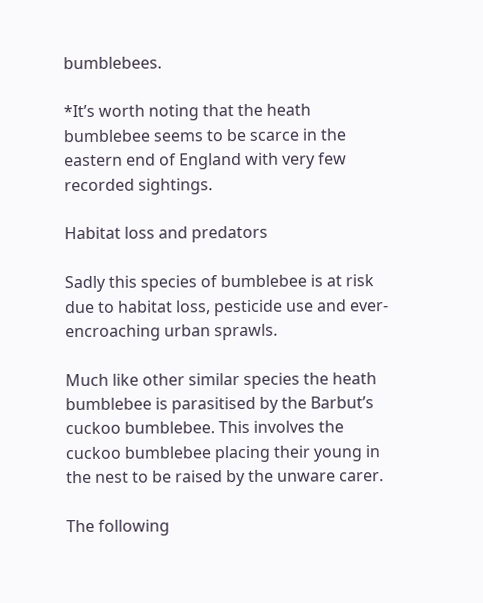bumblebees.

*It’s worth noting that the heath bumblebee seems to be scarce in the eastern end of England with very few recorded sightings.

Habitat loss and predators

Sadly this species of bumblebee is at risk due to habitat loss, pesticide use and ever-encroaching urban sprawls.

Much like other similar species the heath bumblebee is parasitised by the Barbut’s cuckoo bumblebee. This involves the cuckoo bumblebee placing their young in the nest to be raised by the unware carer.

The following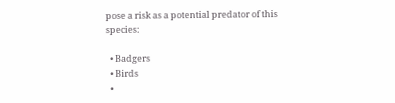pose a risk as a potential predator of this species:

  • Badgers
  • Birds
  •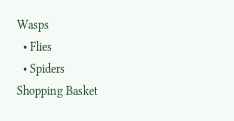Wasps
  • Flies
  • Spiders
Shopping Basket